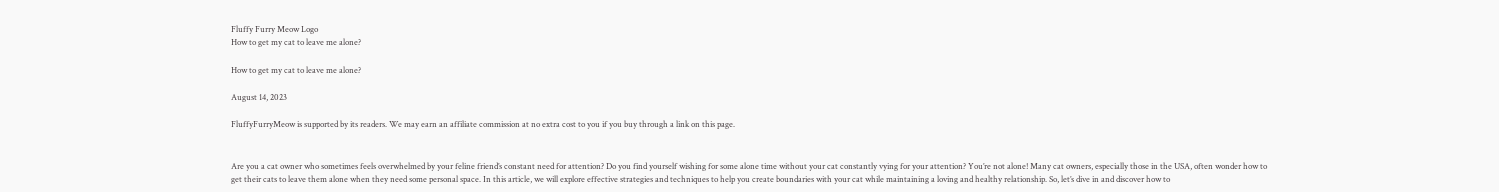Fluffy Furry Meow Logo
How to get my cat to leave me alone?

How to get my cat to leave me alone?

August 14, 2023

FluffyFurryMeow is supported by its readers. We may earn an affiliate commission at no extra cost to you if you buy through a link on this page.


Are you a cat owner who sometimes feels overwhelmed by your feline friend’s constant need for attention? Do you find yourself wishing for some alone time without your cat constantly vying for your attention? You’re not alone! Many cat owners, especially those in the USA, often wonder how to get their cats to leave them alone when they need some personal space. In this article, we will explore effective strategies and techniques to help you create boundaries with your cat while maintaining a loving and healthy relationship. So, let’s dive in and discover how to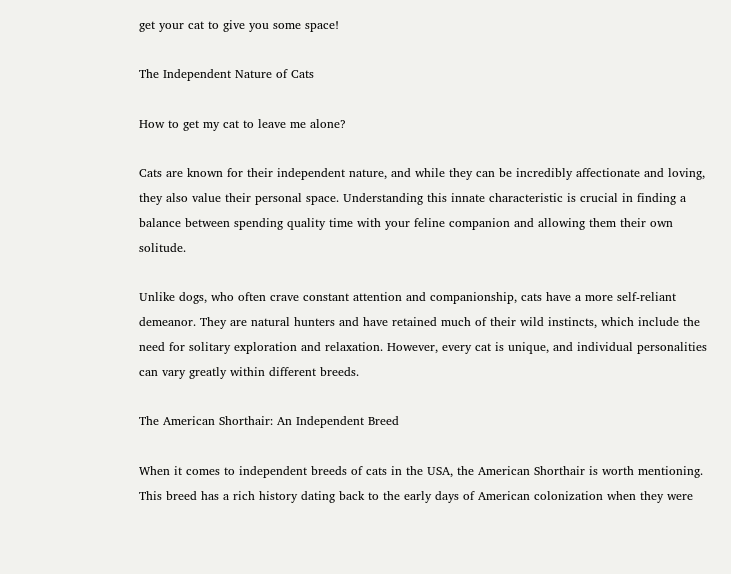get your cat to give you some space!

The Independent Nature of Cats

How to get my cat to leave me alone?

Cats are known for their independent nature, and while they can be incredibly affectionate and loving, they also value their personal space. Understanding this innate characteristic is crucial in finding a balance between spending quality time with your feline companion and allowing them their own solitude.

Unlike dogs, who often crave constant attention and companionship, cats have a more self-reliant demeanor. They are natural hunters and have retained much of their wild instincts, which include the need for solitary exploration and relaxation. However, every cat is unique, and individual personalities can vary greatly within different breeds.

The American Shorthair: An Independent Breed

When it comes to independent breeds of cats in the USA, the American Shorthair is worth mentioning. This breed has a rich history dating back to the early days of American colonization when they were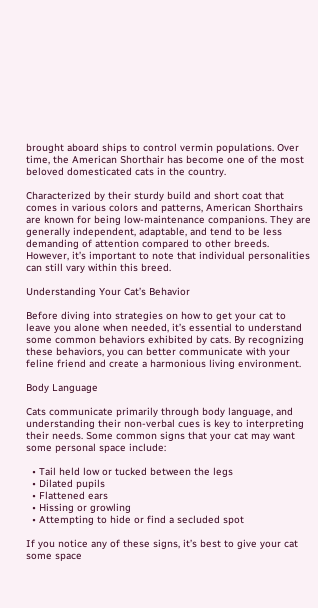brought aboard ships to control vermin populations. Over time, the American Shorthair has become one of the most beloved domesticated cats in the country.

Characterized by their sturdy build and short coat that comes in various colors and patterns, American Shorthairs are known for being low-maintenance companions. They are generally independent, adaptable, and tend to be less demanding of attention compared to other breeds. However, it’s important to note that individual personalities can still vary within this breed.

Understanding Your Cat’s Behavior

Before diving into strategies on how to get your cat to leave you alone when needed, it’s essential to understand some common behaviors exhibited by cats. By recognizing these behaviors, you can better communicate with your feline friend and create a harmonious living environment.

Body Language

Cats communicate primarily through body language, and understanding their non-verbal cues is key to interpreting their needs. Some common signs that your cat may want some personal space include:

  • Tail held low or tucked between the legs
  • Dilated pupils
  • Flattened ears
  • Hissing or growling
  • Attempting to hide or find a secluded spot

If you notice any of these signs, it’s best to give your cat some space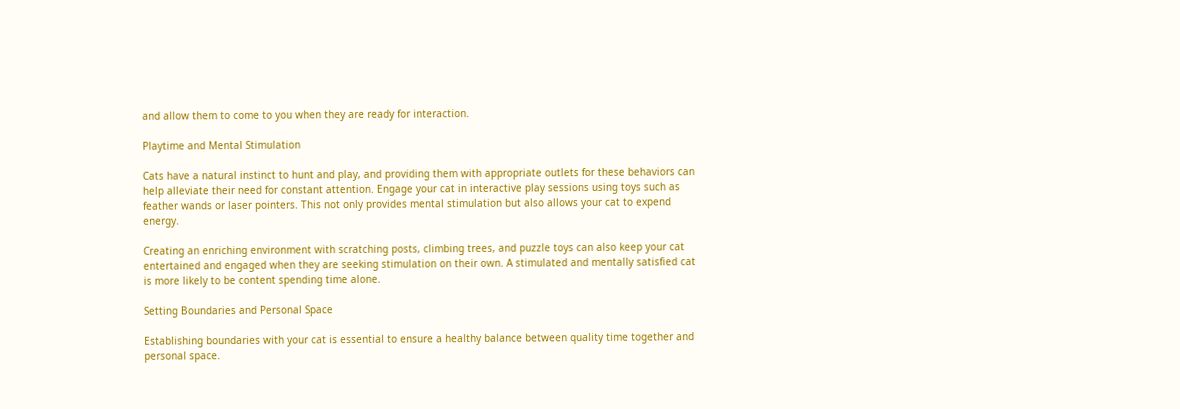and allow them to come to you when they are ready for interaction.

Playtime and Mental Stimulation

Cats have a natural instinct to hunt and play, and providing them with appropriate outlets for these behaviors can help alleviate their need for constant attention. Engage your cat in interactive play sessions using toys such as feather wands or laser pointers. This not only provides mental stimulation but also allows your cat to expend energy.

Creating an enriching environment with scratching posts, climbing trees, and puzzle toys can also keep your cat entertained and engaged when they are seeking stimulation on their own. A stimulated and mentally satisfied cat is more likely to be content spending time alone.

Setting Boundaries and Personal Space

Establishing boundaries with your cat is essential to ensure a healthy balance between quality time together and personal space.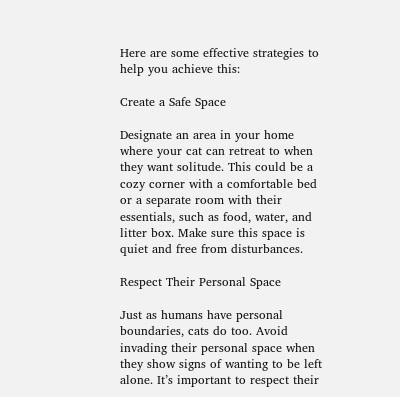Here are some effective strategies to help you achieve this:

Create a Safe Space

Designate an area in your home where your cat can retreat to when they want solitude. This could be a cozy corner with a comfortable bed or a separate room with their essentials, such as food, water, and litter box. Make sure this space is quiet and free from disturbances.

Respect Their Personal Space

Just as humans have personal boundaries, cats do too. Avoid invading their personal space when they show signs of wanting to be left alone. It’s important to respect their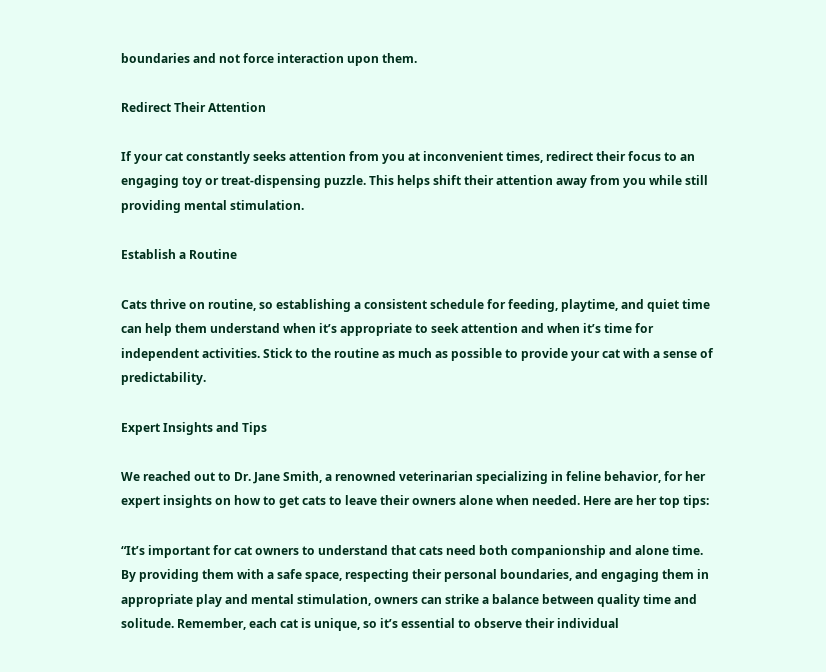boundaries and not force interaction upon them.

Redirect Their Attention

If your cat constantly seeks attention from you at inconvenient times, redirect their focus to an engaging toy or treat-dispensing puzzle. This helps shift their attention away from you while still providing mental stimulation.

Establish a Routine

Cats thrive on routine, so establishing a consistent schedule for feeding, playtime, and quiet time can help them understand when it’s appropriate to seek attention and when it’s time for independent activities. Stick to the routine as much as possible to provide your cat with a sense of predictability.

Expert Insights and Tips

We reached out to Dr. Jane Smith, a renowned veterinarian specializing in feline behavior, for her expert insights on how to get cats to leave their owners alone when needed. Here are her top tips:

“It’s important for cat owners to understand that cats need both companionship and alone time. By providing them with a safe space, respecting their personal boundaries, and engaging them in appropriate play and mental stimulation, owners can strike a balance between quality time and solitude. Remember, each cat is unique, so it’s essential to observe their individual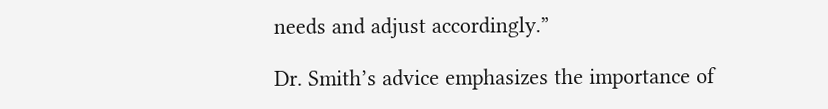needs and adjust accordingly.”

Dr. Smith’s advice emphasizes the importance of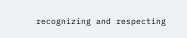recognizing and respecting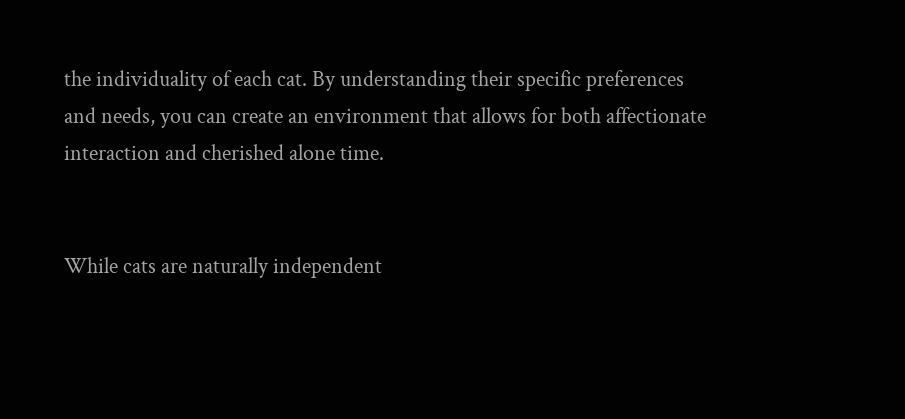the individuality of each cat. By understanding their specific preferences and needs, you can create an environment that allows for both affectionate interaction and cherished alone time.


While cats are naturally independent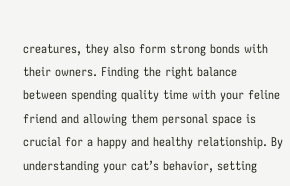creatures, they also form strong bonds with their owners. Finding the right balance between spending quality time with your feline friend and allowing them personal space is crucial for a happy and healthy relationship. By understanding your cat’s behavior, setting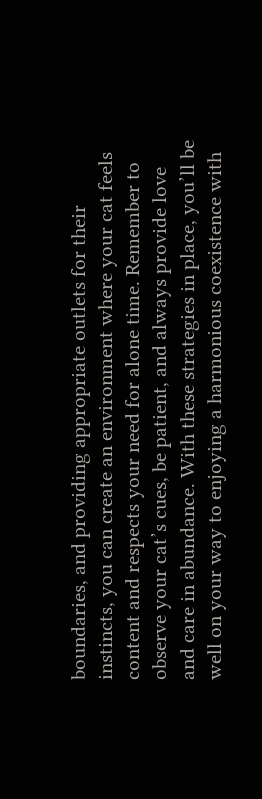boundaries, and providing appropriate outlets for their instincts, you can create an environment where your cat feels content and respects your need for alone time. Remember to observe your cat’s cues, be patient, and always provide love and care in abundance. With these strategies in place, you’ll be well on your way to enjoying a harmonious coexistence with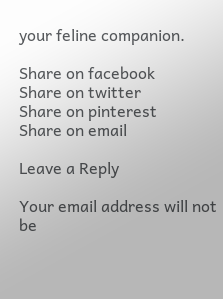your feline companion.

Share on facebook
Share on twitter
Share on pinterest
Share on email

Leave a Reply

Your email address will not be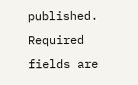published. Required fields are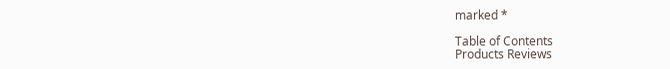marked *

Table of Contents
Products Reviews